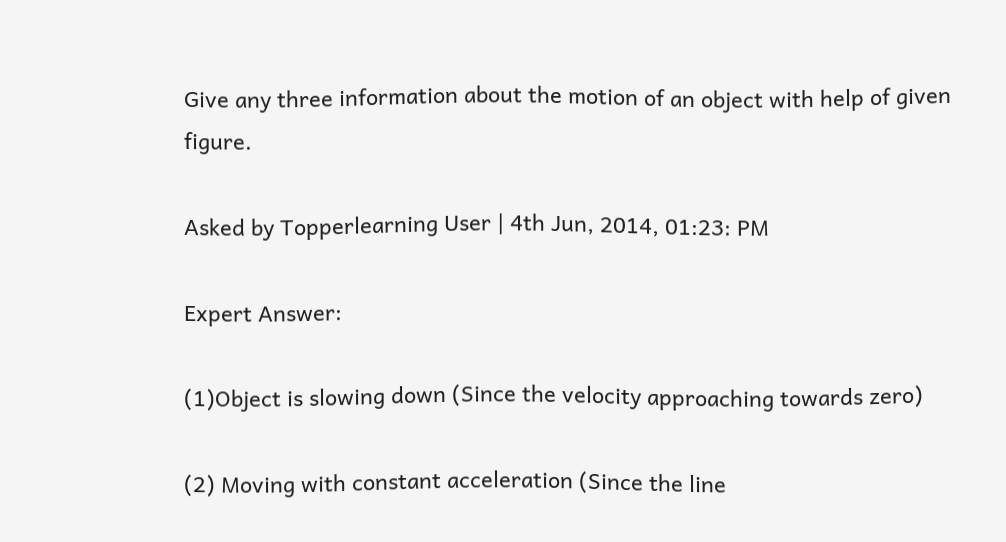Give any three information about the motion of an object with help of given figure.

Asked by Topperlearning User | 4th Jun, 2014, 01:23: PM

Expert Answer:

(1)Object is slowing down (Since the velocity approaching towards zero)

(2) Moving with constant acceleration (Since the line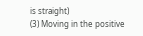is straight)
(3) Moving in the positive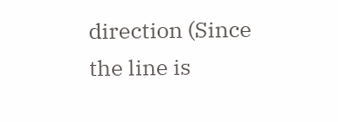direction (Since the line is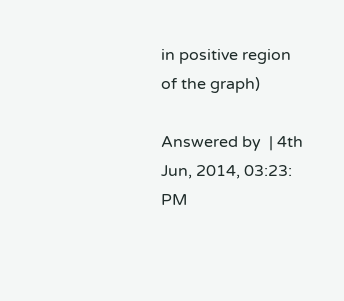in positive region of the graph)

Answered by  | 4th Jun, 2014, 03:23: PM